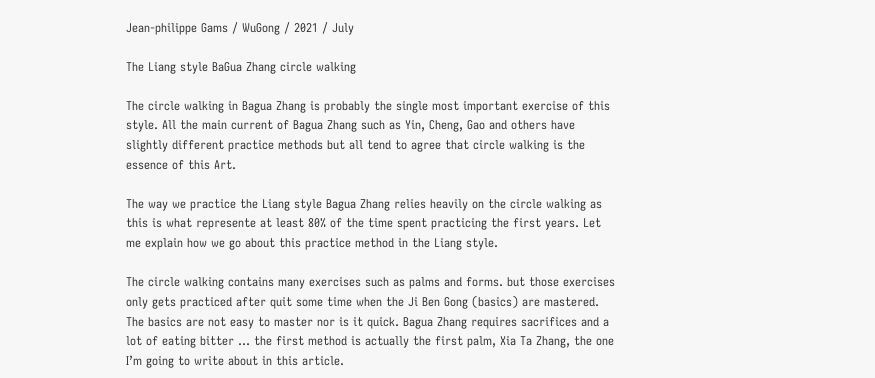Jean-philippe Gams / WuGong / 2021 / July

The Liang style BaGua Zhang circle walking

The circle walking in Bagua Zhang is probably the single most important exercise of this style. All the main current of Bagua Zhang such as Yin, Cheng, Gao and others have slightly different practice methods but all tend to agree that circle walking is the essence of this Art.

The way we practice the Liang style Bagua Zhang relies heavily on the circle walking as this is what represente at least 80% of the time spent practicing the first years. Let me explain how we go about this practice method in the Liang style.

The circle walking contains many exercises such as palms and forms. but those exercises only gets practiced after quit some time when the Ji Ben Gong (basics) are mastered. The basics are not easy to master nor is it quick. Bagua Zhang requires sacrifices and a lot of eating bitter … the first method is actually the first palm, Xia Ta Zhang, the one I’m going to write about in this article.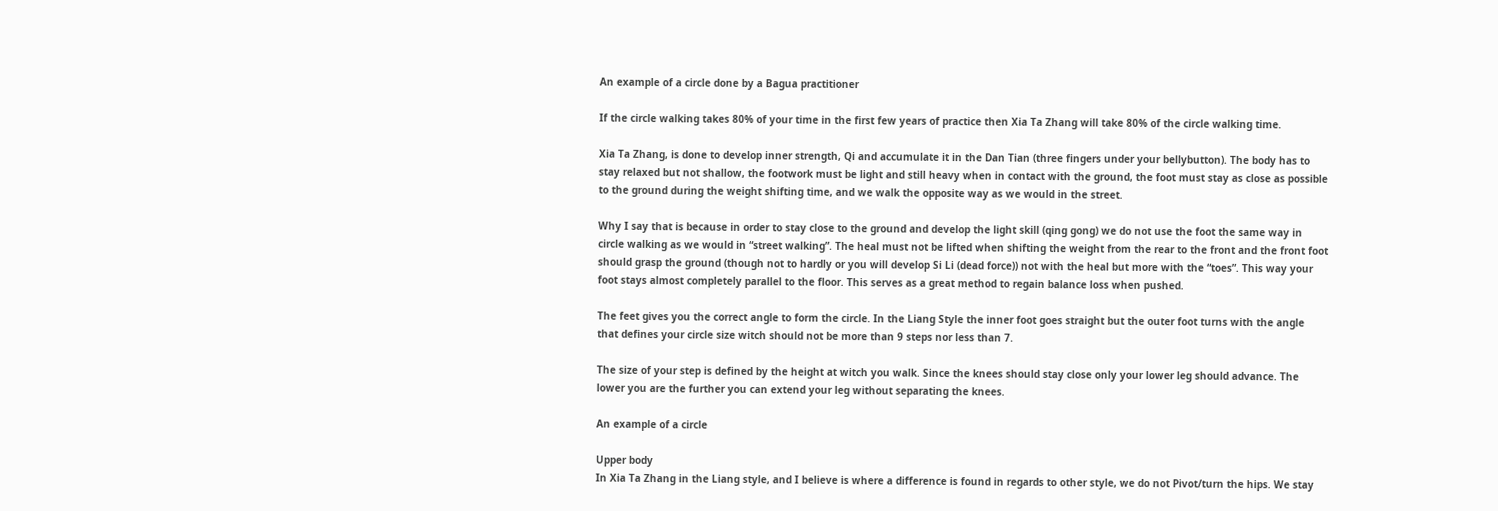An example of a circle done by a Bagua practitioner

If the circle walking takes 80% of your time in the first few years of practice then Xia Ta Zhang will take 80% of the circle walking time.

Xia Ta Zhang, is done to develop inner strength, Qi and accumulate it in the Dan Tian (three fingers under your bellybutton). The body has to stay relaxed but not shallow, the footwork must be light and still heavy when in contact with the ground, the foot must stay as close as possible to the ground during the weight shifting time, and we walk the opposite way as we would in the street.

Why I say that is because in order to stay close to the ground and develop the light skill (qing gong) we do not use the foot the same way in circle walking as we would in “street walking”. The heal must not be lifted when shifting the weight from the rear to the front and the front foot should grasp the ground (though not to hardly or you will develop Si Li (dead force)) not with the heal but more with the “toes”. This way your foot stays almost completely parallel to the floor. This serves as a great method to regain balance loss when pushed.

The feet gives you the correct angle to form the circle. In the Liang Style the inner foot goes straight but the outer foot turns with the angle that defines your circle size witch should not be more than 9 steps nor less than 7.

The size of your step is defined by the height at witch you walk. Since the knees should stay close only your lower leg should advance. The lower you are the further you can extend your leg without separating the knees.

An example of a circle

Upper body
In Xia Ta Zhang in the Liang style, and I believe is where a difference is found in regards to other style, we do not Pivot/turn the hips. We stay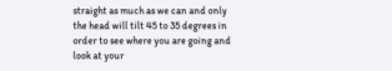straight as much as we can and only the head will tilt 45 to 35 degrees in order to see where you are going and look at your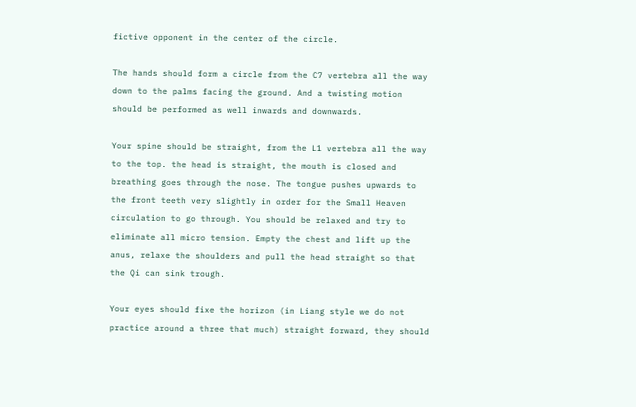fictive opponent in the center of the circle.

The hands should form a circle from the C7 vertebra all the way down to the palms facing the ground. And a twisting motion should be performed as well inwards and downwards.

Your spine should be straight, from the L1 vertebra all the way to the top. the head is straight, the mouth is closed and breathing goes through the nose. The tongue pushes upwards to the front teeth very slightly in order for the Small Heaven circulation to go through. You should be relaxed and try to eliminate all micro tension. Empty the chest and lift up the anus, relaxe the shoulders and pull the head straight so that the Qi can sink trough.

Your eyes should fixe the horizon (in Liang style we do not practice around a three that much) straight forward, they should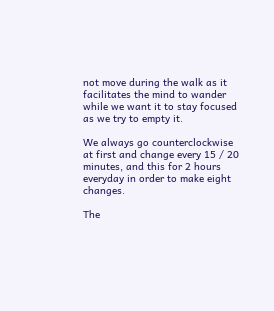not move during the walk as it facilitates the mind to wander while we want it to stay focused as we try to empty it.

We always go counterclockwise at first and change every 15 / 20 minutes, and this for 2 hours everyday in order to make eight changes.

The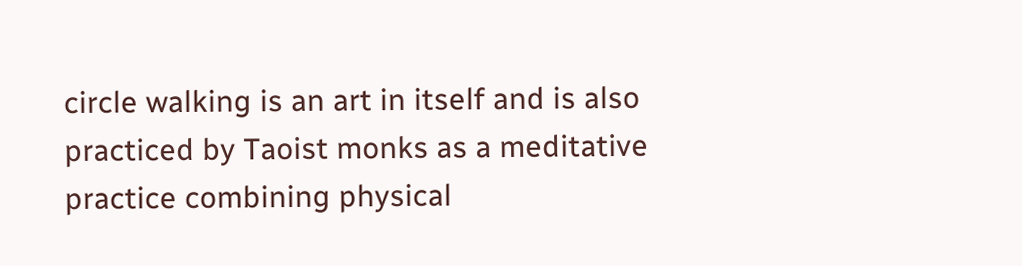circle walking is an art in itself and is also practiced by Taoist monks as a meditative practice combining physical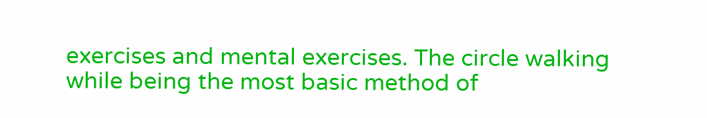exercises and mental exercises. The circle walking while being the most basic method of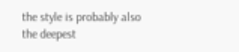the style is probably also the deepest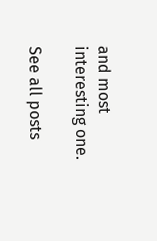and most interesting one.

See all posts